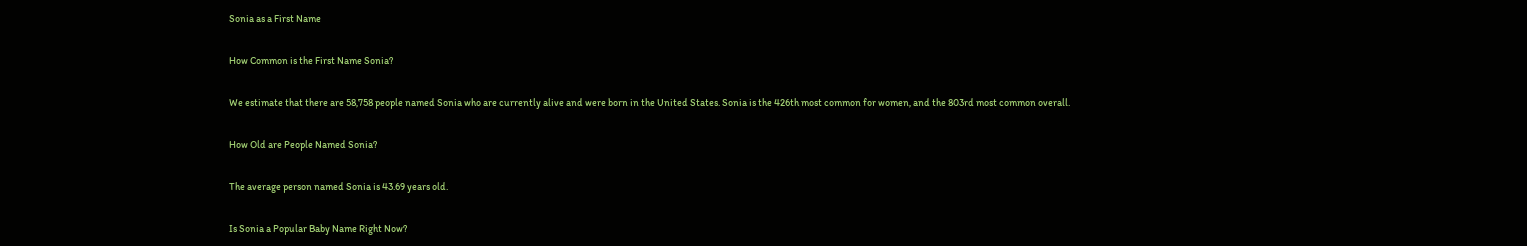Sonia as a First Name

How Common is the First Name Sonia?

We estimate that there are 58,758 people named Sonia who are currently alive and were born in the United States. Sonia is the 426th most common for women, and the 803rd most common overall.

How Old are People Named Sonia?

The average person named Sonia is 43.69 years old.

Is Sonia a Popular Baby Name Right Now?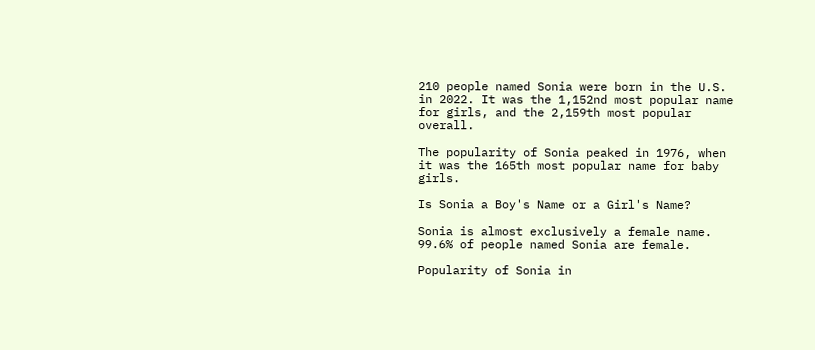210 people named Sonia were born in the U.S. in 2022. It was the 1,152nd most popular name for girls, and the 2,159th most popular overall.

The popularity of Sonia peaked in 1976, when it was the 165th most popular name for baby girls.

Is Sonia a Boy's Name or a Girl's Name?

Sonia is almost exclusively a female name. 99.6% of people named Sonia are female.

Popularity of Sonia in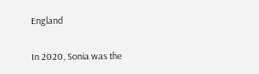England

In 2020, Sonia was the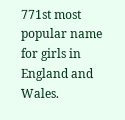771st most popular name for girls in England and Wales.